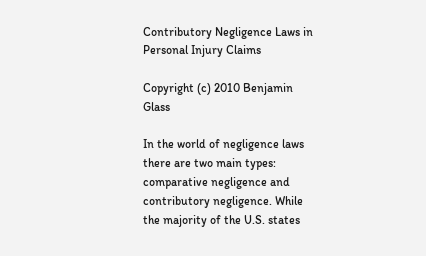Contributory Negligence Laws in Personal Injury Claims

Copyright (c) 2010 Benjamin Glass

In the world of negligence laws there are two main types: comparative negligence and contributory negligence. While the majority of the U.S. states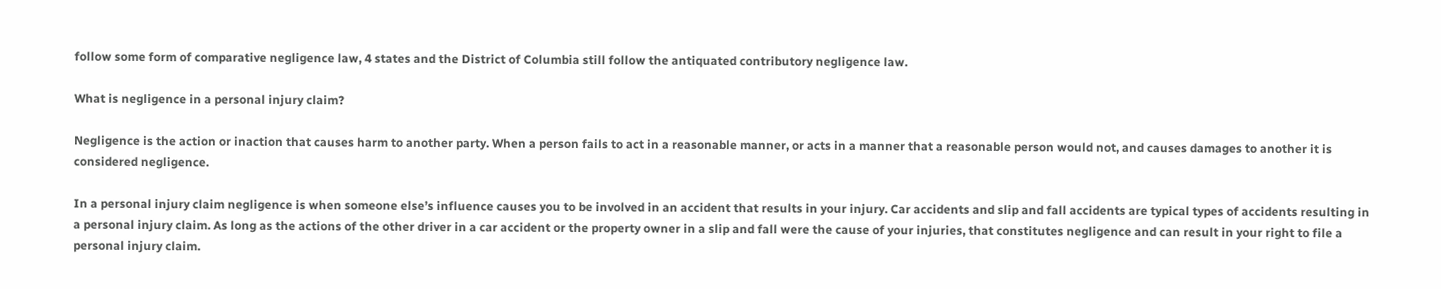follow some form of comparative negligence law, 4 states and the District of Columbia still follow the antiquated contributory negligence law.

What is negligence in a personal injury claim?

Negligence is the action or inaction that causes harm to another party. When a person fails to act in a reasonable manner, or acts in a manner that a reasonable person would not, and causes damages to another it is considered negligence.

In a personal injury claim negligence is when someone else’s influence causes you to be involved in an accident that results in your injury. Car accidents and slip and fall accidents are typical types of accidents resulting in a personal injury claim. As long as the actions of the other driver in a car accident or the property owner in a slip and fall were the cause of your injuries, that constitutes negligence and can result in your right to file a personal injury claim.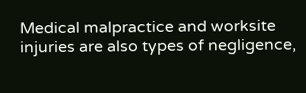Medical malpractice and worksite injuries are also types of negligence,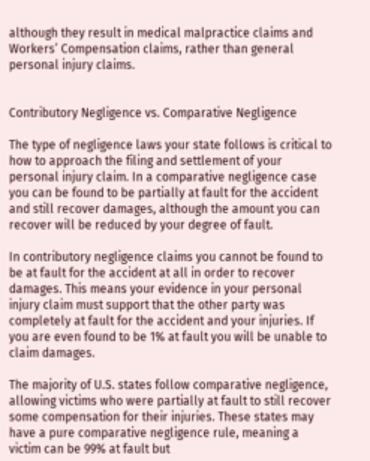although they result in medical malpractice claims and Workers’ Compensation claims, rather than general personal injury claims.


Contributory Negligence vs. Comparative Negligence

The type of negligence laws your state follows is critical to how to approach the filing and settlement of your personal injury claim. In a comparative negligence case you can be found to be partially at fault for the accident and still recover damages, although the amount you can recover will be reduced by your degree of fault.

In contributory negligence claims you cannot be found to be at fault for the accident at all in order to recover damages. This means your evidence in your personal injury claim must support that the other party was completely at fault for the accident and your injuries. If you are even found to be 1% at fault you will be unable to claim damages.

The majority of U.S. states follow comparative negligence, allowing victims who were partially at fault to still recover some compensation for their injuries. These states may have a pure comparative negligence rule, meaning a victim can be 99% at fault but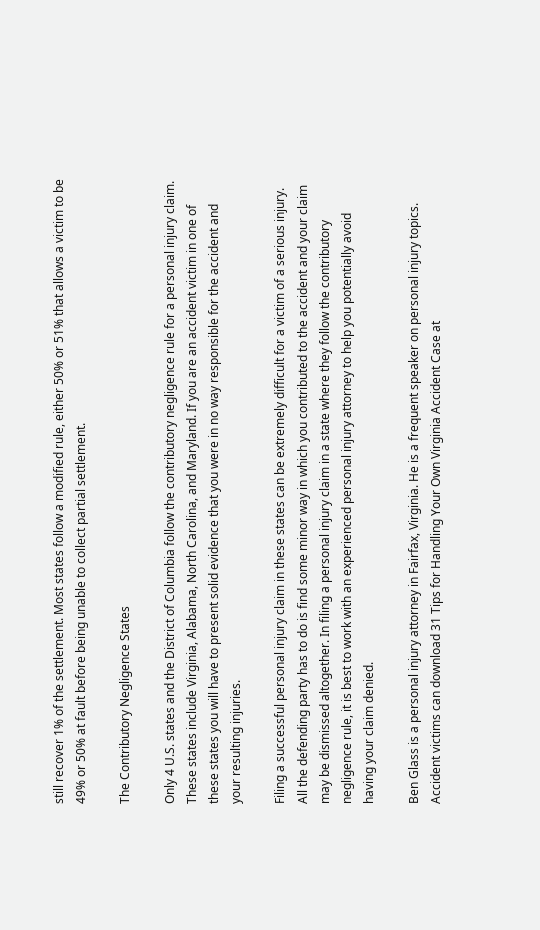still recover 1% of the settlement. Most states follow a modified rule, either 50% or 51% that allows a victim to be 49% or 50% at fault before being unable to collect partial settlement.

The Contributory Negligence States

Only 4 U.S. states and the District of Columbia follow the contributory negligence rule for a personal injury claim. These states include Virginia, Alabama, North Carolina, and Maryland. If you are an accident victim in one of these states you will have to present solid evidence that you were in no way responsible for the accident and your resulting injuries.

Filing a successful personal injury claim in these states can be extremely difficult for a victim of a serious injury. All the defending party has to do is find some minor way in which you contributed to the accident and your claim may be dismissed altogether. In filing a personal injury claim in a state where they follow the contributory negligence rule, it is best to work with an experienced personal injury attorney to help you potentially avoid having your claim denied.

Ben Glass is a personal injury attorney in Fairfax, Virginia. He is a frequent speaker on personal injury topics. Accident victims can download 31 Tips for Handling Your Own Virginia Accident Case at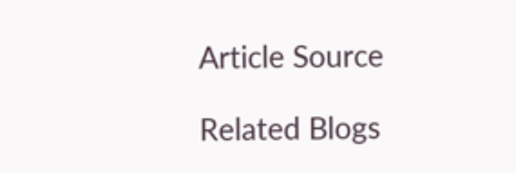Article Source

Related Blogs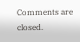Comments are closed.